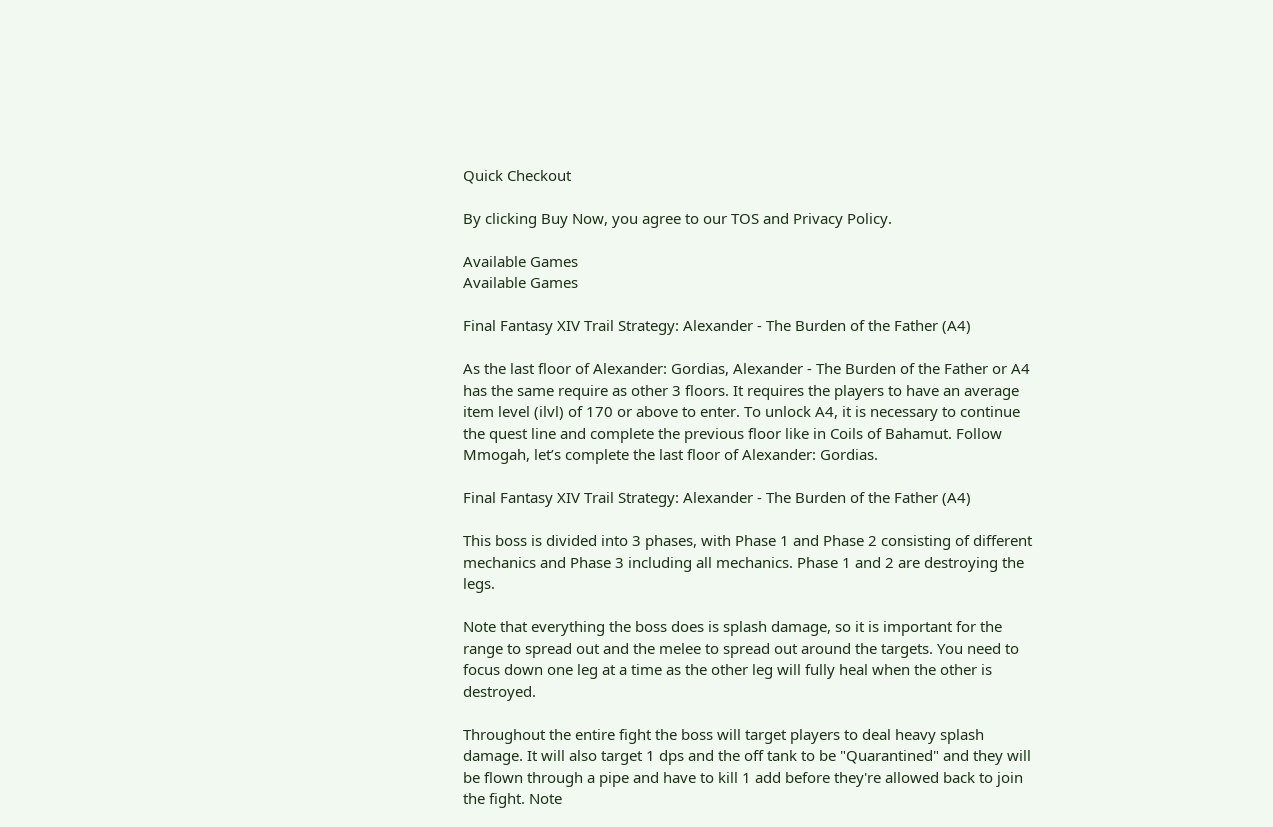Quick Checkout

By clicking Buy Now, you agree to our TOS and Privacy Policy.

Available Games
Available Games

Final Fantasy XIV Trail Strategy: Alexander - The Burden of the Father (A4)

As the last floor of Alexander: Gordias, Alexander - The Burden of the Father or A4 has the same require as other 3 floors. It requires the players to have an average item level (ilvl) of 170 or above to enter. To unlock A4, it is necessary to continue the quest line and complete the previous floor like in Coils of Bahamut. Follow Mmogah, let’s complete the last floor of Alexander: Gordias.

Final Fantasy XIV Trail Strategy: Alexander - The Burden of the Father (A4)

This boss is divided into 3 phases, with Phase 1 and Phase 2 consisting of different mechanics and Phase 3 including all mechanics. Phase 1 and 2 are destroying the legs.

Note that everything the boss does is splash damage, so it is important for the range to spread out and the melee to spread out around the targets. You need to focus down one leg at a time as the other leg will fully heal when the other is destroyed.

Throughout the entire fight the boss will target players to deal heavy splash damage. It will also target 1 dps and the off tank to be "Quarantined" and they will be flown through a pipe and have to kill 1 add before they're allowed back to join the fight. Note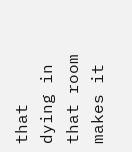that dying in that room makes it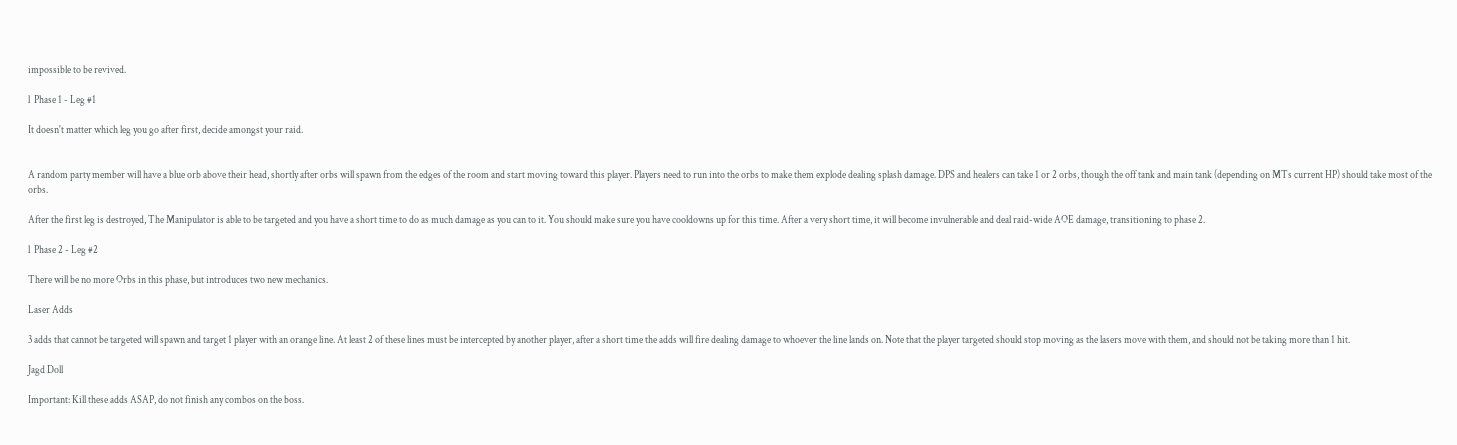impossible to be revived.

l  Phase 1 - Leg #1

It doesn't matter which leg you go after first, decide amongst your raid.


A random party member will have a blue orb above their head, shortly after orbs will spawn from the edges of the room and start moving toward this player. Players need to run into the orbs to make them explode dealing splash damage. DPS and healers can take 1 or 2 orbs, though the off tank and main tank (depending on MTs current HP) should take most of the orbs.

After the first leg is destroyed, The Manipulator is able to be targeted and you have a short time to do as much damage as you can to it. You should make sure you have cooldowns up for this time. After a very short time, it will become invulnerable and deal raid-wide AOE damage, transitioning to phase 2.

l  Phase 2 - Leg #2

There will be no more Orbs in this phase, but introduces two new mechanics.

Laser Adds

3 adds that cannot be targeted will spawn and target 1 player with an orange line. At least 2 of these lines must be intercepted by another player, after a short time the adds will fire dealing damage to whoever the line lands on. Note that the player targeted should stop moving as the lasers move with them, and should not be taking more than 1 hit.

Jagd Doll

Important: Kill these adds ASAP, do not finish any combos on the boss.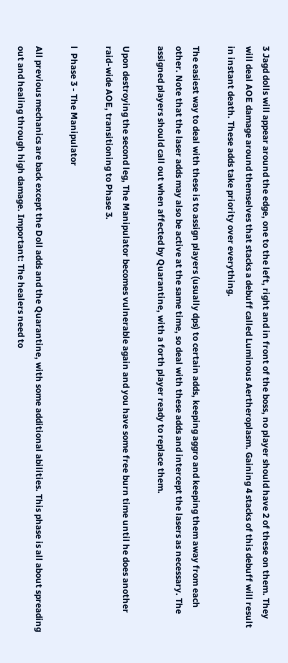3 Jagd dolls will appear around the edge, one to the left, right and in front of the boss, no player should have 2 of these on them. They will deal AOE damage around themselves that stacks a debuff called Luminous Aertheroplasm. Gaining 4 stacks of this debuff will result in instant death. These adds take priority over everything.

The easiest way to deal with these is to assign players (usually dps) to certain adds, keeping aggro and keeping them away from each other. Note that the laser adds may also be active at the same time, so deal with these adds and intercept the lasers as necessary. The assigned players should call out when affected by Quarantine, with a forth player ready to replace them.

Upon destroying the second leg, The Manipulator becomes vulnerable again and you have some free burn time until he does another raid-wide AOE, transitioning to Phase 3.

l  Phase 3 - The Manipulator

All previous mechanics are back except the Doll adds and the Quarantine, with some additional abilities. This phase is all about spreading out and healing through high damage. Important: The healers need to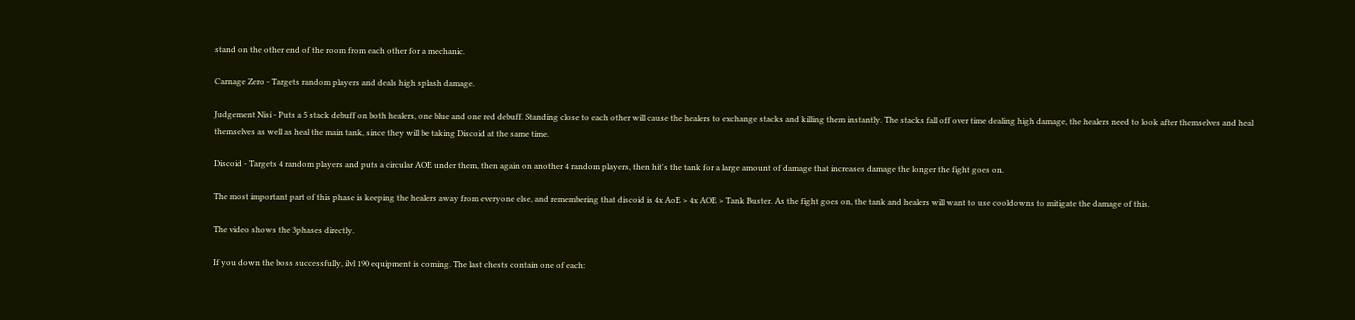stand on the other end of the room from each other for a mechanic.

Carnage Zero - Targets random players and deals high splash damage.

Judgement Nisi - Puts a 5 stack debuff on both healers, one blue and one red debuff. Standing close to each other will cause the healers to exchange stacks and killing them instantly. The stacks fall off over time dealing high damage, the healers need to look after themselves and heal themselves as well as heal the main tank, since they will be taking Discoid at the same time.

Discoid - Targets 4 random players and puts a circular AOE under them, then again on another 4 random players, then hit's the tank for a large amount of damage that increases damage the longer the fight goes on.

The most important part of this phase is keeping the healers away from everyone else, and remembering that discoid is 4x AoE > 4x AOE > Tank Buster. As the fight goes on, the tank and healers will want to use cooldowns to mitigate the damage of this.

The video shows the 3phases directly.

If you down the boss successfully, ilvl 190 equipment is coming. The last chests contain one of each: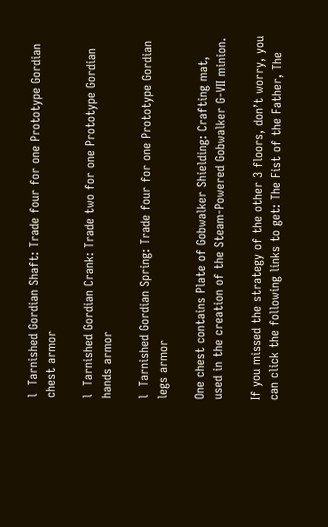l  Tarnished Gordian Shaft: Trade four for one Prototype Gordian chest armor

l  Tarnished Gordian Crank: Trade two for one Prototype Gordian hands armor

l  Tarnished Gordian Spring: Trade four for one Prototype Gordian legs armor

One chest contains Plate of Gobwalker Shielding: Crafting mat, used in the creation of the Steam-Powered Gobwalker G-VII minion.

If you missed the strategy of the other 3 floors, don’t worry, you can click the following links to get: The Fist of the Father, The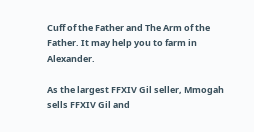Cuff of the Father and The Arm of the Father. It may help you to farm in Alexander.

As the largest FFXIV Gil seller, Mmogah sells FFXIV Gil and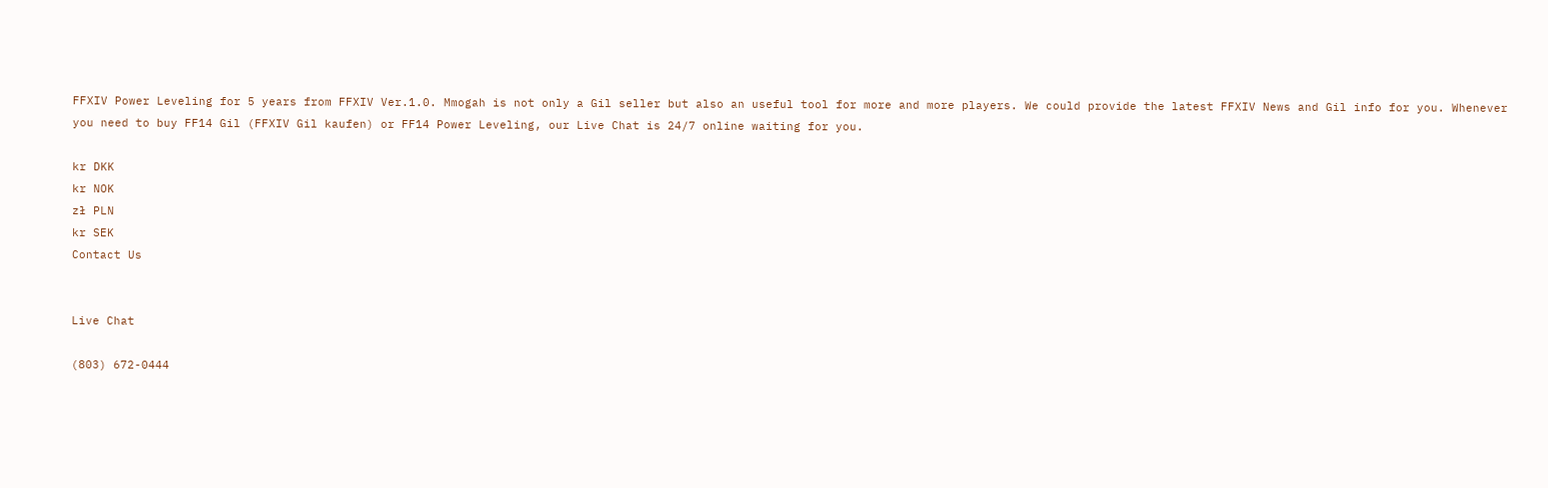FFXIV Power Leveling for 5 years from FFXIV Ver.1.0. Mmogah is not only a Gil seller but also an useful tool for more and more players. We could provide the latest FFXIV News and Gil info for you. Whenever you need to buy FF14 Gil (FFXIV Gil kaufen) or FF14 Power Leveling, our Live Chat is 24/7 online waiting for you.

kr DKK
kr NOK
zł PLN
kr SEK
Contact Us


Live Chat

(803) 672-0444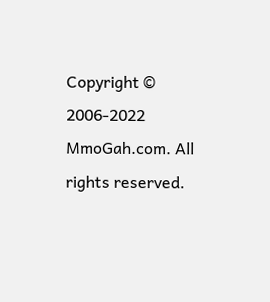Copyright © 2006-2022 MmoGah.com. All rights reserved.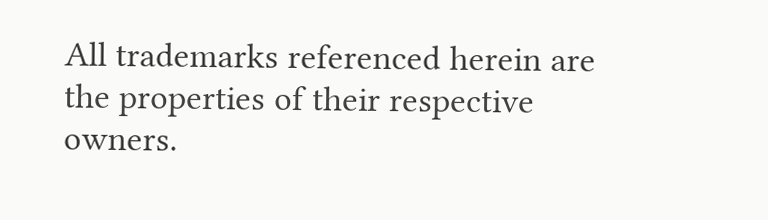All trademarks referenced herein are the properties of their respective owners.